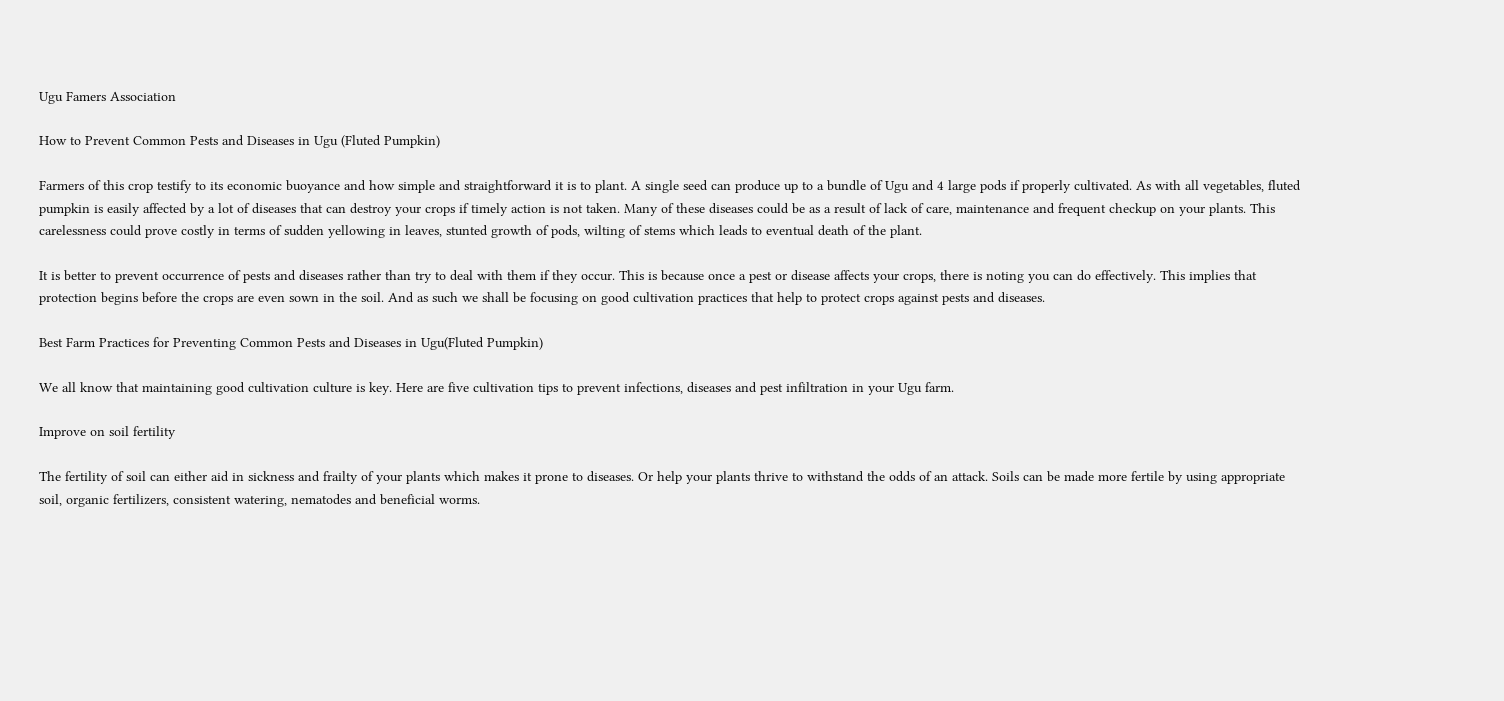Ugu Famers Association

How to Prevent Common Pests and Diseases in Ugu (Fluted Pumpkin)

Farmers of this crop testify to its economic buoyance and how simple and straightforward it is to plant. A single seed can produce up to a bundle of Ugu and 4 large pods if properly cultivated. As with all vegetables, fluted pumpkin is easily affected by a lot of diseases that can destroy your crops if timely action is not taken. Many of these diseases could be as a result of lack of care, maintenance and frequent checkup on your plants. This carelessness could prove costly in terms of sudden yellowing in leaves, stunted growth of pods, wilting of stems which leads to eventual death of the plant.

It is better to prevent occurrence of pests and diseases rather than try to deal with them if they occur. This is because once a pest or disease affects your crops, there is noting you can do effectively. This implies that protection begins before the crops are even sown in the soil. And as such we shall be focusing on good cultivation practices that help to protect crops against pests and diseases.

Best Farm Practices for Preventing Common Pests and Diseases in Ugu(Fluted Pumpkin)

We all know that maintaining good cultivation culture is key. Here are five cultivation tips to prevent infections, diseases and pest infiltration in your Ugu farm.

Improve on soil fertility

The fertility of soil can either aid in sickness and frailty of your plants which makes it prone to diseases. Or help your plants thrive to withstand the odds of an attack. Soils can be made more fertile by using appropriate soil, organic fertilizers, consistent watering, nematodes and beneficial worms.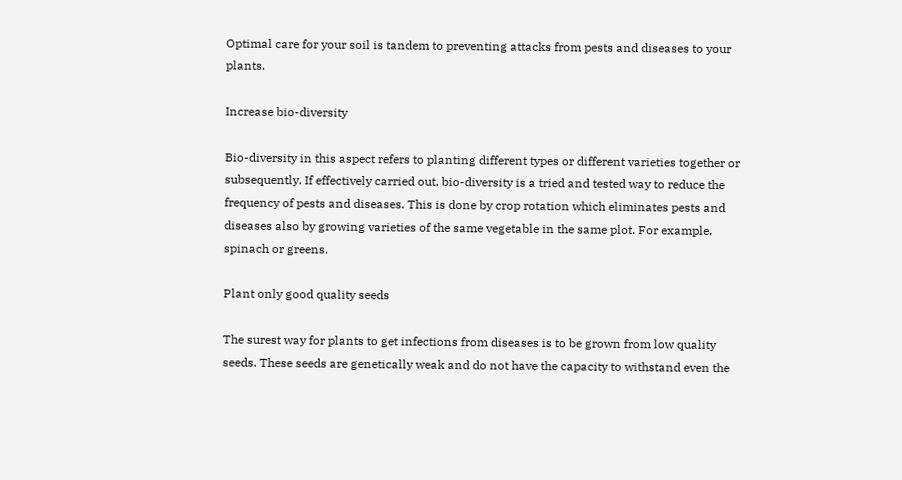Optimal care for your soil is tandem to preventing attacks from pests and diseases to your plants.

Increase bio-diversity

Bio-diversity in this aspect refers to planting different types or different varieties together or subsequently. If effectively carried out, bio-diversity is a tried and tested way to reduce the frequency of pests and diseases. This is done by crop rotation which eliminates pests and diseases also by growing varieties of the same vegetable in the same plot. For example, spinach or greens.

Plant only good quality seeds

The surest way for plants to get infections from diseases is to be grown from low quality seeds. These seeds are genetically weak and do not have the capacity to withstand even the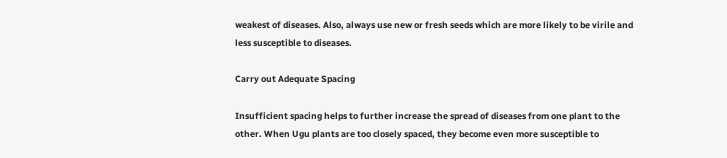weakest of diseases. Also, always use new or fresh seeds which are more likely to be virile and less susceptible to diseases.

Carry out Adequate Spacing

Insufficient spacing helps to further increase the spread of diseases from one plant to the other. When Ugu plants are too closely spaced, they become even more susceptible to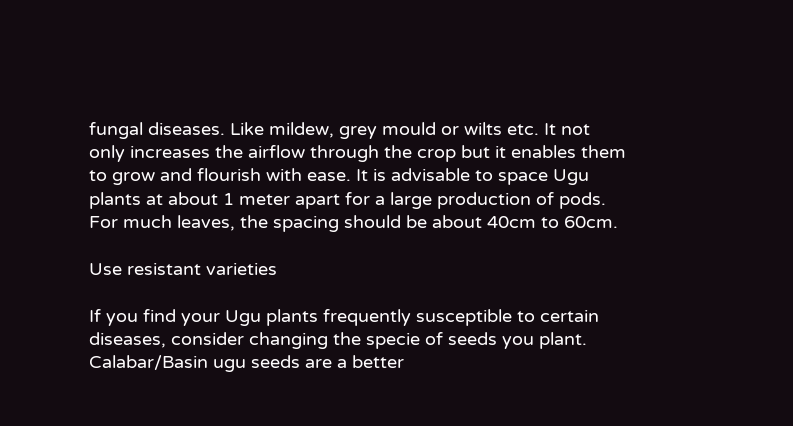fungal diseases. Like mildew, grey mould or wilts etc. It not only increases the airflow through the crop but it enables them to grow and flourish with ease. It is advisable to space Ugu plants at about 1 meter apart for a large production of pods. For much leaves, the spacing should be about 40cm to 60cm.

Use resistant varieties

If you find your Ugu plants frequently susceptible to certain diseases, consider changing the specie of seeds you plant. Calabar/Basin ugu seeds are a better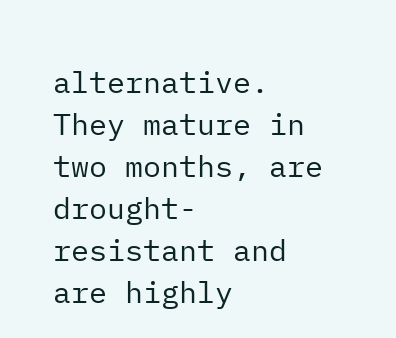alternative. They mature in two months, are drought-resistant and are highly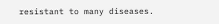resistant to many diseases.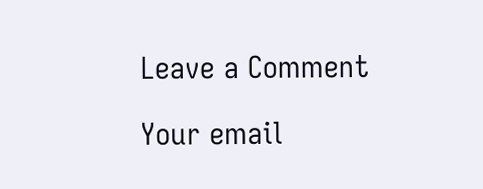Leave a Comment

Your email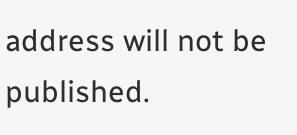address will not be published.